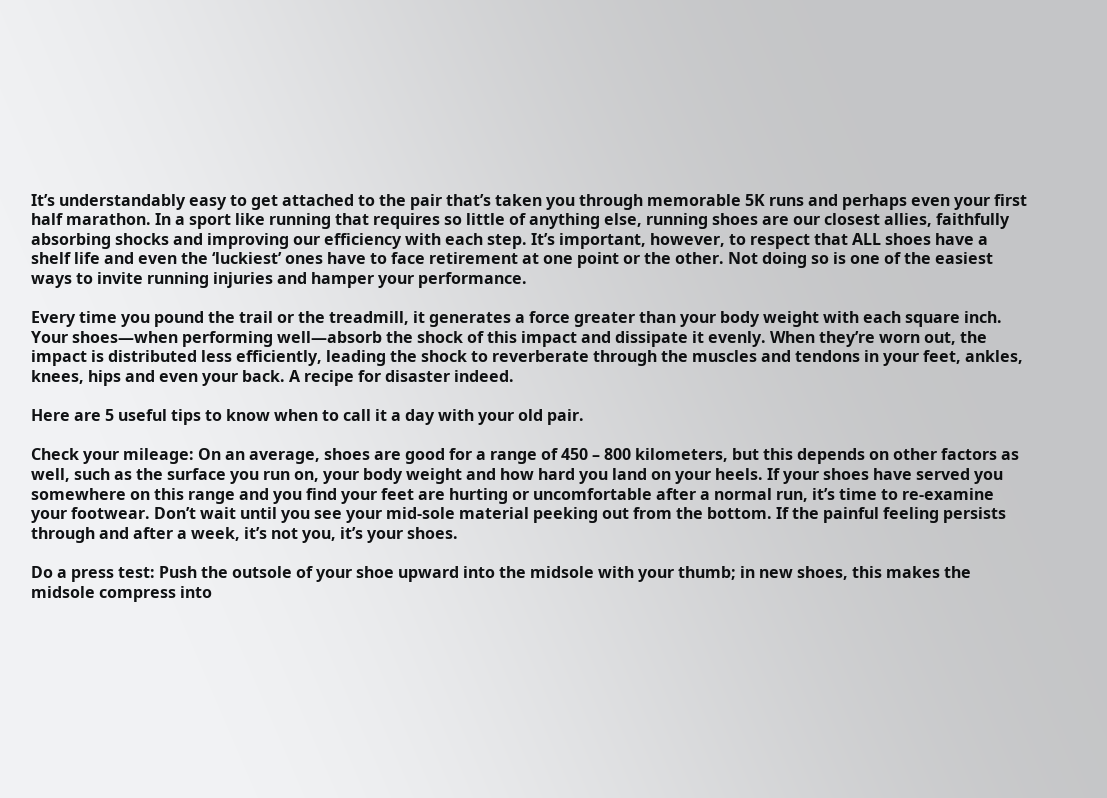It’s understandably easy to get attached to the pair that’s taken you through memorable 5K runs and perhaps even your first half marathon. In a sport like running that requires so little of anything else, running shoes are our closest allies, faithfully absorbing shocks and improving our efficiency with each step. It’s important, however, to respect that ALL shoes have a shelf life and even the ‘luckiest’ ones have to face retirement at one point or the other. Not doing so is one of the easiest ways to invite running injuries and hamper your performance.

Every time you pound the trail or the treadmill, it generates a force greater than your body weight with each square inch. Your shoes—when performing well—absorb the shock of this impact and dissipate it evenly. When they’re worn out, the impact is distributed less efficiently, leading the shock to reverberate through the muscles and tendons in your feet, ankles, knees, hips and even your back. A recipe for disaster indeed.

Here are 5 useful tips to know when to call it a day with your old pair.

Check your mileage: On an average, shoes are good for a range of 450 – 800 kilometers, but this depends on other factors as well, such as the surface you run on, your body weight and how hard you land on your heels. If your shoes have served you somewhere on this range and you find your feet are hurting or uncomfortable after a normal run, it’s time to re-examine your footwear. Don’t wait until you see your mid-sole material peeking out from the bottom. If the painful feeling persists through and after a week, it’s not you, it’s your shoes.

Do a press test: Push the outsole of your shoe upward into the midsole with your thumb; in new shoes, this makes the midsole compress into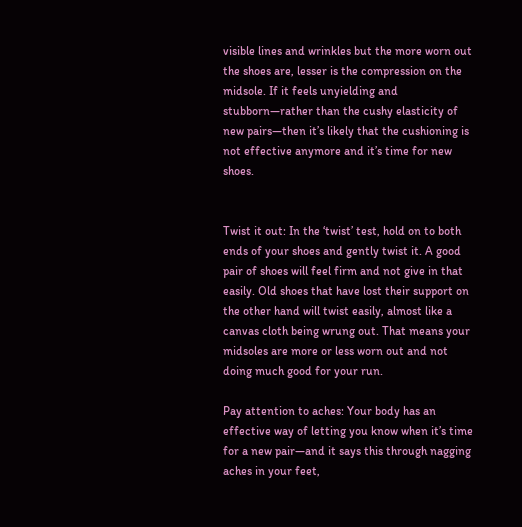visible lines and wrinkles but the more worn out the shoes are, lesser is the compression on the midsole. If it feels unyielding and stubborn—rather than the cushy elasticity of new pairs—then it’s likely that the cushioning is not effective anymore and it’s time for new shoes.


Twist it out: In the ‘twist’ test, hold on to both ends of your shoes and gently twist it. A good pair of shoes will feel firm and not give in that easily. Old shoes that have lost their support on the other hand will twist easily, almost like a canvas cloth being wrung out. That means your midsoles are more or less worn out and not doing much good for your run.

Pay attention to aches: Your body has an effective way of letting you know when it’s time for a new pair—and it says this through nagging aches in your feet,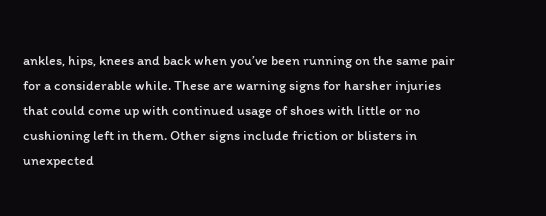ankles, hips, knees and back when you’ve been running on the same pair for a considerable while. These are warning signs for harsher injuries that could come up with continued usage of shoes with little or no cushioning left in them. Other signs include friction or blisters in unexpected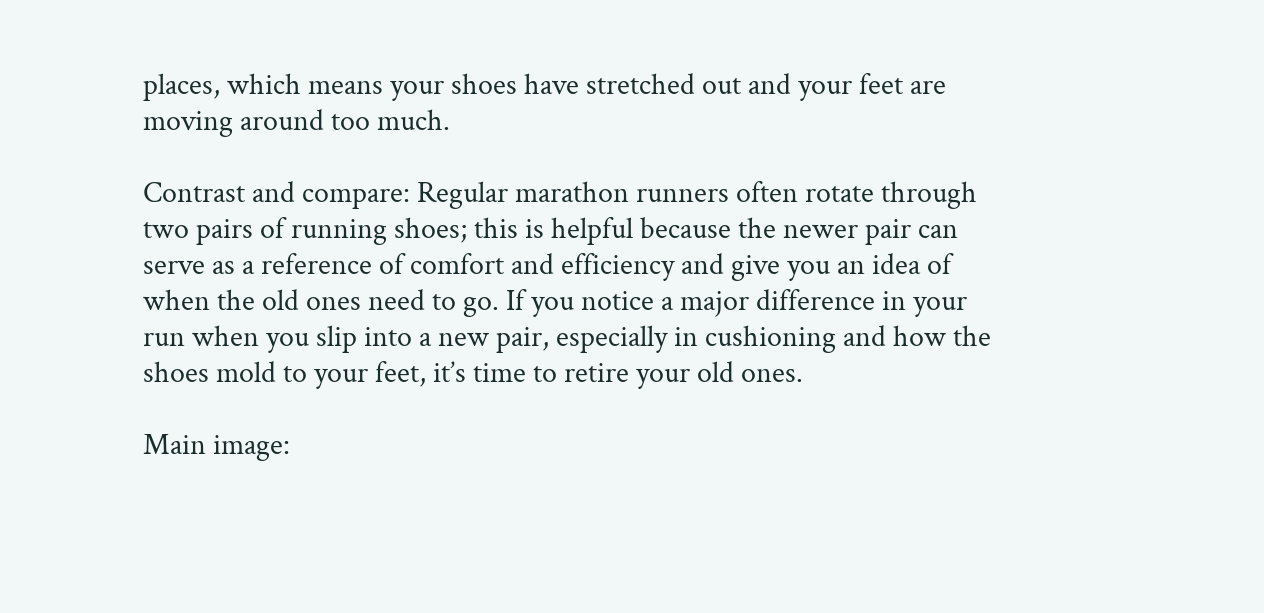places, which means your shoes have stretched out and your feet are moving around too much.

Contrast and compare: Regular marathon runners often rotate through two pairs of running shoes; this is helpful because the newer pair can serve as a reference of comfort and efficiency and give you an idea of when the old ones need to go. If you notice a major difference in your run when you slip into a new pair, especially in cushioning and how the shoes mold to your feet, it’s time to retire your old ones.

Main image: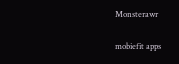Monsterawr

mobiefit apps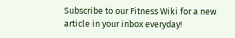Subscribe to our Fitness Wiki for a new article in your inbox everyday!